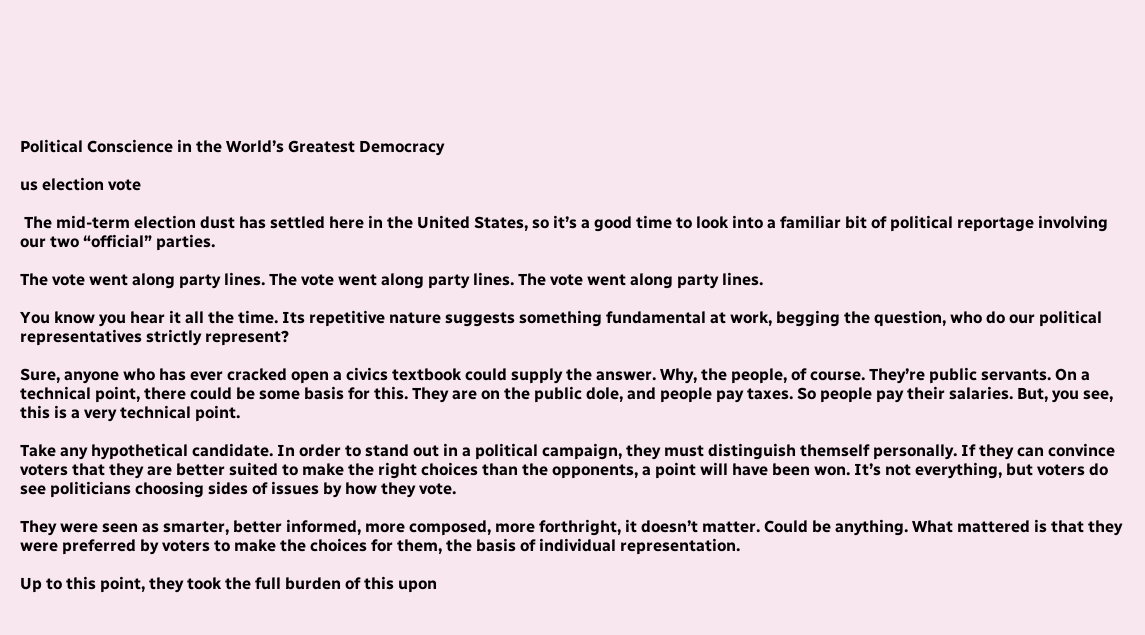Political Conscience in the World’s Greatest Democracy

us election vote

 The mid-term election dust has settled here in the United States, so it’s a good time to look into a familiar bit of political reportage involving our two “official” parties.

The vote went along party lines. The vote went along party lines. The vote went along party lines.

You know you hear it all the time. Its repetitive nature suggests something fundamental at work, begging the question, who do our political representatives strictly represent?

Sure, anyone who has ever cracked open a civics textbook could supply the answer. Why, the people, of course. They’re public servants. On a technical point, there could be some basis for this. They are on the public dole, and people pay taxes. So people pay their salaries. But, you see, this is a very technical point.

Take any hypothetical candidate. In order to stand out in a political campaign, they must distinguish themself personally. If they can convince voters that they are better suited to make the right choices than the opponents, a point will have been won. It’s not everything, but voters do see politicians choosing sides of issues by how they vote.

They were seen as smarter, better informed, more composed, more forthright, it doesn’t matter. Could be anything. What mattered is that they were preferred by voters to make the choices for them, the basis of individual representation.

Up to this point, they took the full burden of this upon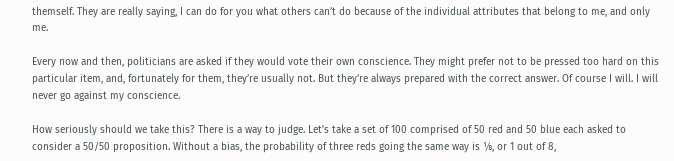themself. They are really saying, I can do for you what others can’t do because of the individual attributes that belong to me, and only me.

Every now and then, politicians are asked if they would vote their own conscience. They might prefer not to be pressed too hard on this particular item, and, fortunately for them, they’re usually not. But they’re always prepared with the correct answer. Of course I will. I will never go against my conscience.

How seriously should we take this? There is a way to judge. Let’s take a set of 100 comprised of 50 red and 50 blue each asked to consider a 50/50 proposition. Without a bias, the probability of three reds going the same way is ⅛, or 1 out of 8,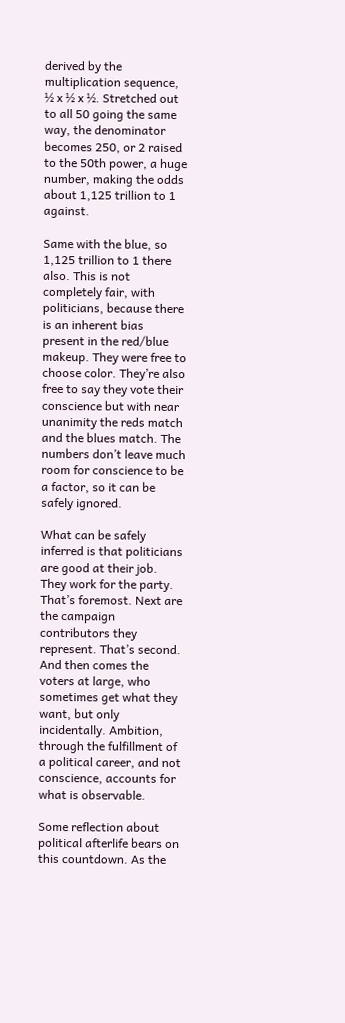derived by the multiplication sequence, ½ x ½ x ½. Stretched out to all 50 going the same way, the denominator becomes 250, or 2 raised to the 50th power, a huge number, making the odds about 1,125 trillion to 1 against.

Same with the blue, so 1,125 trillion to 1 there also. This is not completely fair, with politicians, because there is an inherent bias present in the red/blue makeup. They were free to choose color. They’re also free to say they vote their conscience but with near unanimity the reds match and the blues match. The numbers don’t leave much room for conscience to be a factor, so it can be safely ignored.

What can be safely inferred is that politicians are good at their job. They work for the party. That’s foremost. Next are the campaign contributors they represent. That’s second. And then comes the voters at large, who sometimes get what they want, but only incidentally. Ambition, through the fulfillment of a political career, and not conscience, accounts for what is observable.

Some reflection about political afterlife bears on this countdown. As the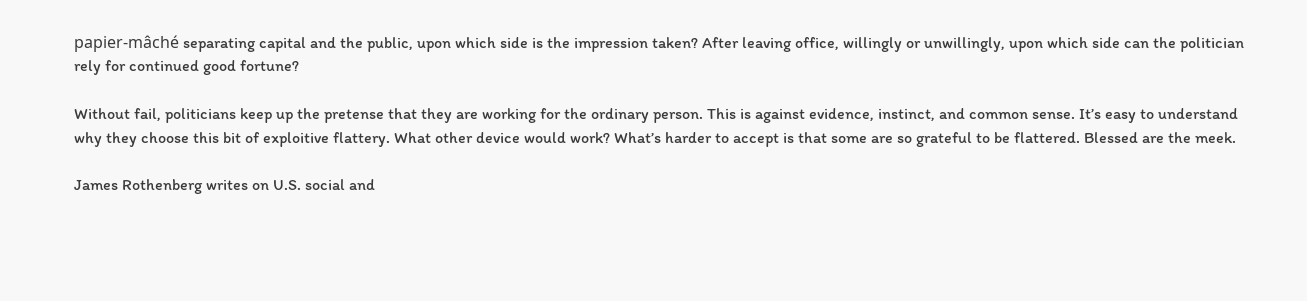papier-mâché separating capital and the public, upon which side is the impression taken? After leaving office, willingly or unwillingly, upon which side can the politician rely for continued good fortune?

Without fail, politicians keep up the pretense that they are working for the ordinary person. This is against evidence, instinct, and common sense. It’s easy to understand why they choose this bit of exploitive flattery. What other device would work? What’s harder to accept is that some are so grateful to be flattered. Blessed are the meek.

James Rothenberg writes on U.S. social and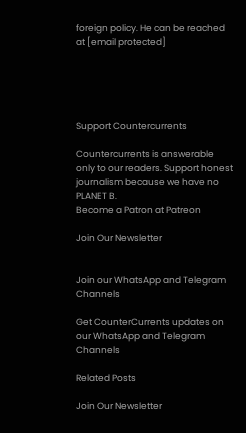foreign policy. He can be reached at [email protected]





Support Countercurrents

Countercurrents is answerable only to our readers. Support honest journalism because we have no PLANET B.
Become a Patron at Patreon

Join Our Newsletter


Join our WhatsApp and Telegram Channels

Get CounterCurrents updates on our WhatsApp and Telegram Channels

Related Posts

Join Our Newsletter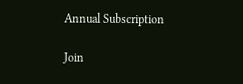Annual Subscription

Join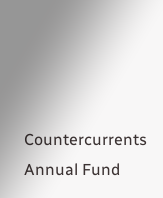Countercurrents Annual Fund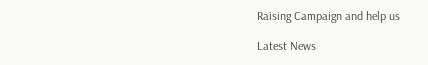Raising Campaign and help us

Latest News